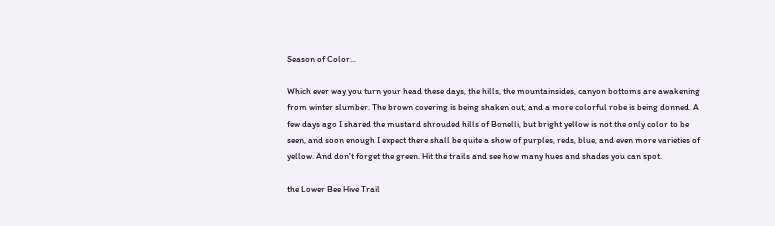Season of Color...

Which ever way you turn your head these days, the hills, the mountainsides, canyon bottoms are awakening from winter slumber. The brown covering is being shaken out, and a more colorful robe is being donned. A few days ago I shared the mustard shrouded hills of Bonelli, but bright yellow is not the only color to be seen, and soon enough I expect there shall be quite a show of purples, reds, blue, and even more varieties of yellow. And don't forget the green. Hit the trails and see how many hues and shades you can spot.

the Lower Bee Hive Trail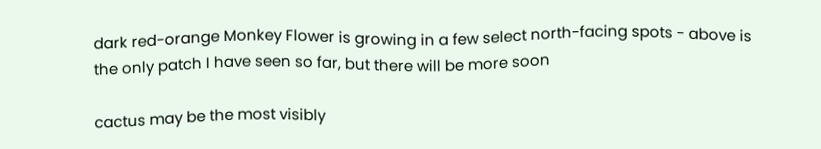dark red-orange Monkey Flower is growing in a few select north-facing spots - above is the only patch I have seen so far, but there will be more soon

cactus may be the most visibly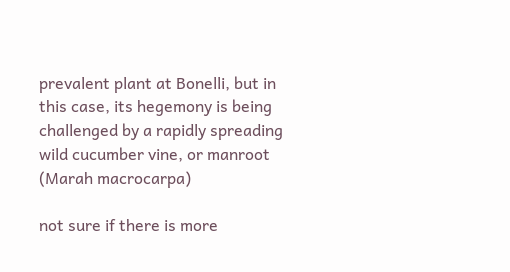prevalent plant at Bonelli, but in this case, its hegemony is being challenged by a rapidly spreading wild cucumber vine, or manroot (Marah macrocarpa)

not sure if there is more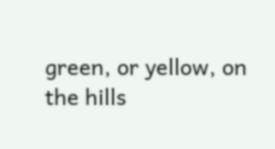green, or yellow, on the hills